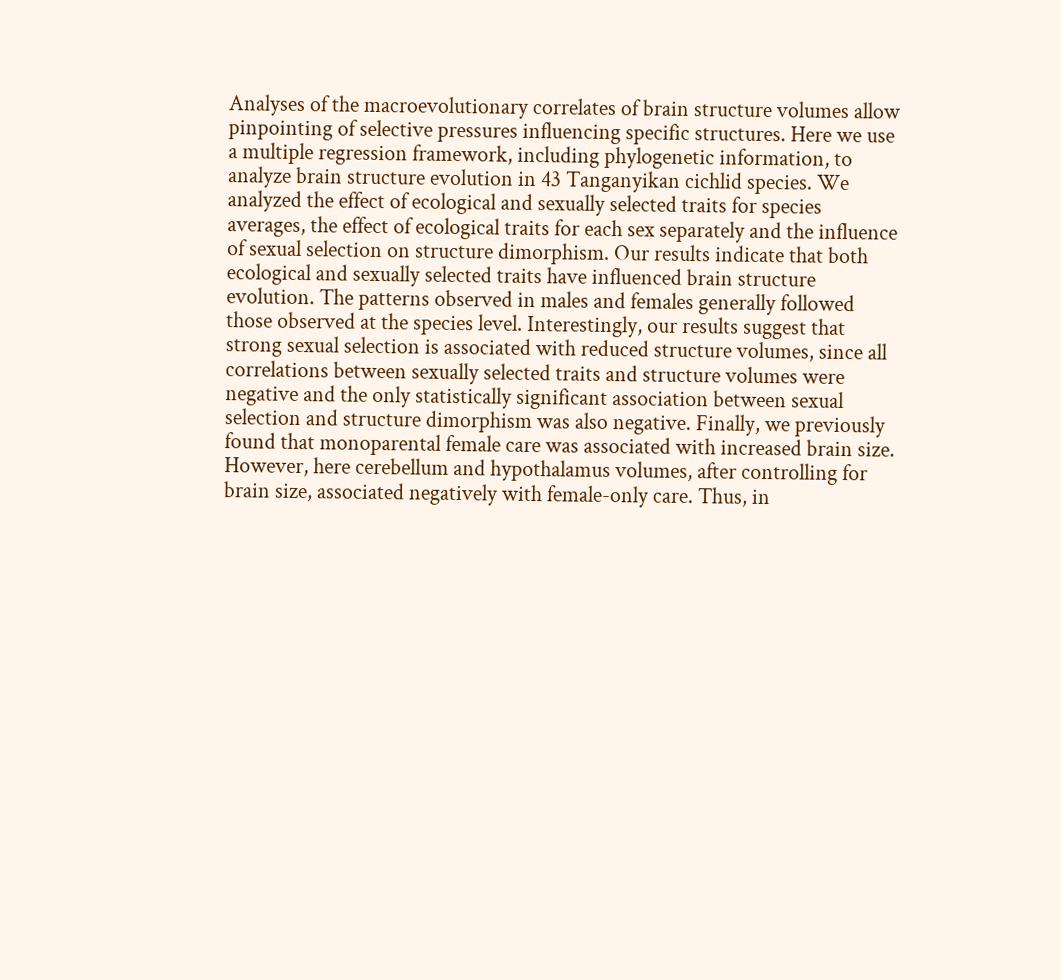Analyses of the macroevolutionary correlates of brain structure volumes allow pinpointing of selective pressures influencing specific structures. Here we use a multiple regression framework, including phylogenetic information, to analyze brain structure evolution in 43 Tanganyikan cichlid species. We analyzed the effect of ecological and sexually selected traits for species averages, the effect of ecological traits for each sex separately and the influence of sexual selection on structure dimorphism. Our results indicate that both ecological and sexually selected traits have influenced brain structure evolution. The patterns observed in males and females generally followed those observed at the species level. Interestingly, our results suggest that strong sexual selection is associated with reduced structure volumes, since all correlations between sexually selected traits and structure volumes were negative and the only statistically significant association between sexual selection and structure dimorphism was also negative. Finally, we previously found that monoparental female care was associated with increased brain size. However, here cerebellum and hypothalamus volumes, after controlling for brain size, associated negatively with female-only care. Thus, in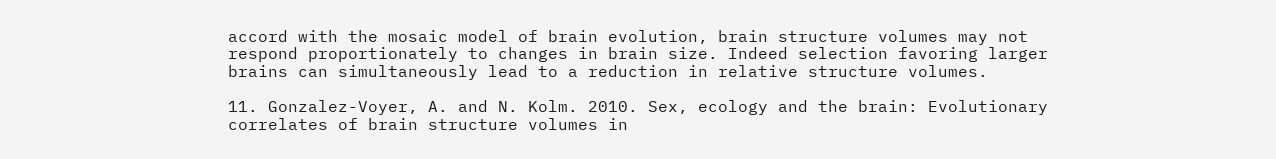accord with the mosaic model of brain evolution, brain structure volumes may not respond proportionately to changes in brain size. Indeed selection favoring larger brains can simultaneously lead to a reduction in relative structure volumes.

11. Gonzalez-Voyer, A. and N. Kolm. 2010. Sex, ecology and the brain: Evolutionary correlates of brain structure volumes in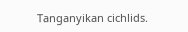Tanganyikan cichlids.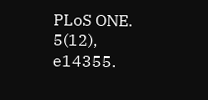PLoS ONE. 5(12), e14355.